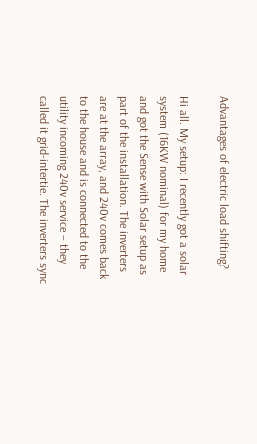Advantages of electric load shifting?

Hi all. My setup: I recently got a solar system (16KW nominal) for my home and got the Sense with Solar setup as part of the installation. The inverters are at the array, and 240v comes back to the house and is connected to the utility incoming 240v service – they called it grid-intertie. The inverters sync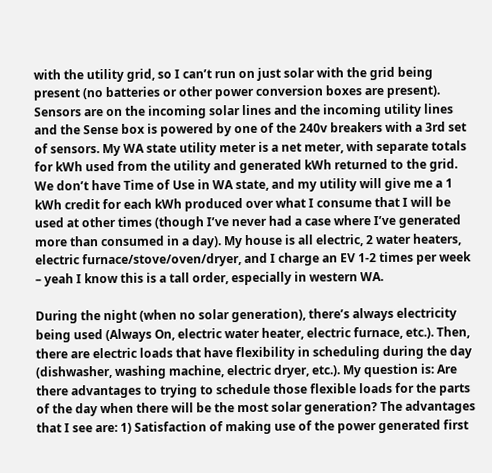with the utility grid, so I can’t run on just solar with the grid being present (no batteries or other power conversion boxes are present). Sensors are on the incoming solar lines and the incoming utility lines and the Sense box is powered by one of the 240v breakers with a 3rd set of sensors. My WA state utility meter is a net meter, with separate totals for kWh used from the utility and generated kWh returned to the grid. We don’t have Time of Use in WA state, and my utility will give me a 1 kWh credit for each kWh produced over what I consume that I will be used at other times (though I’ve never had a case where I’ve generated more than consumed in a day). My house is all electric, 2 water heaters, electric furnace/stove/oven/dryer, and I charge an EV 1-2 times per week – yeah I know this is a tall order, especially in western WA.

During the night (when no solar generation), there’s always electricity being used (Always On, electric water heater, electric furnace, etc.). Then, there are electric loads that have flexibility in scheduling during the day (dishwasher, washing machine, electric dryer, etc.). My question is: Are there advantages to trying to schedule those flexible loads for the parts of the day when there will be the most solar generation? The advantages that I see are: 1) Satisfaction of making use of the power generated first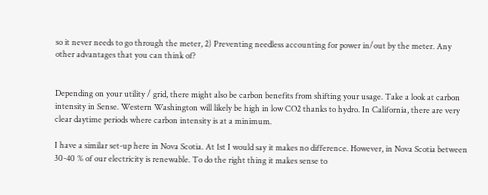so it never needs to go through the meter, 2) Preventing needless accounting for power in/out by the meter. Any other advantages that you can think of?


Depending on your utility / grid, there might also be carbon benefits from shifting your usage. Take a look at carbon intensity in Sense. Western Washington will likely be high in low CO2 thanks to hydro. In California, there are very clear daytime periods where carbon intensity is at a minimum.

I have a similar set-up here in Nova Scotia. At 1st I would say it makes no difference. However, in Nova Scotia between 30-40 % of our electricity is renewable. To do the right thing it makes sense to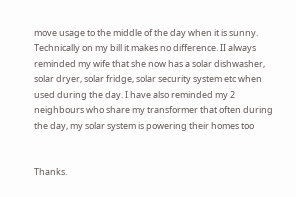move usage to the middle of the day when it is sunny. Technically on my bill it makes no difference. II always reminded my wife that she now has a solar dishwasher, solar dryer, solar fridge, solar security system etc when used during the day. I have also reminded my 2 neighbours who share my transformer that often during the day, my solar system is powering their homes too


Thanks.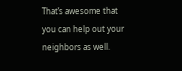That’s awesome that you can help out your neighbors as well.